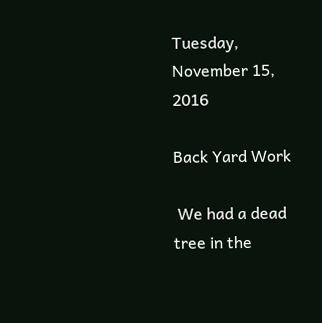Tuesday, November 15, 2016

Back Yard Work

 We had a dead tree in the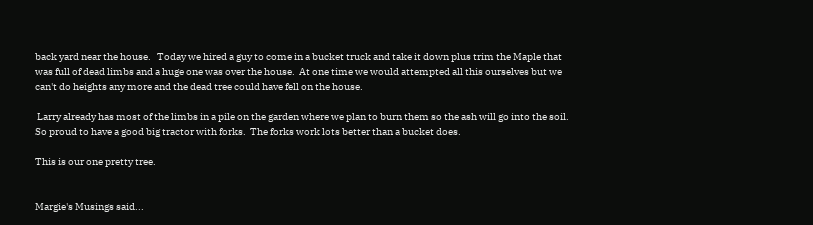back yard near the house.   Today we hired a guy to come in a bucket truck and take it down plus trim the Maple that was full of dead limbs and a huge one was over the house.  At one time we would attempted all this ourselves but we can't do heights any more and the dead tree could have fell on the house.

 Larry already has most of the limbs in a pile on the garden where we plan to burn them so the ash will go into the soil.  So proud to have a good big tractor with forks.  The forks work lots better than a bucket does.

This is our one pretty tree.


Margie's Musings said...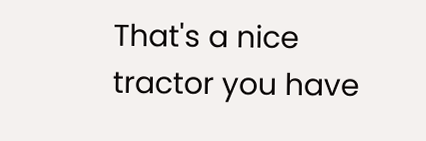That's a nice tractor you have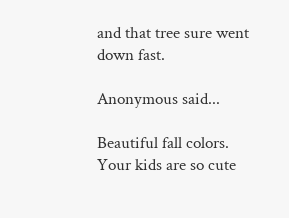and that tree sure went down fast.

Anonymous said...

Beautiful fall colors. Your kids are so cute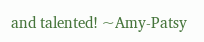and talented! ~Amy-Patsy